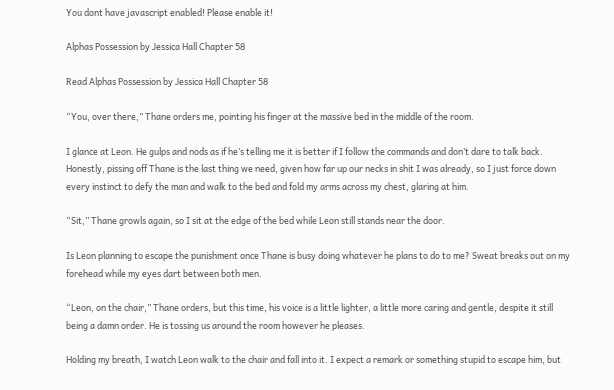You dont have javascript enabled! Please enable it!

Alphas Possession by Jessica Hall Chapter 58

Read Alphas Possession by Jessica Hall Chapter 58

“You, over there,” Thane orders me, pointing his finger at the massive bed in the middle of the room.

I glance at Leon. He gulps and nods as if he’s telling me it is better if I follow the commands and don’t dare to talk back. Honestly, pissing off Thane is the last thing we need, given how far up our necks in shit I was already, so I just force down every instinct to defy the man and walk to the bed and fold my arms across my chest, glaring at him.

“Sit,” Thane growls again, so I sit at the edge of the bed while Leon still stands near the door.

Is Leon planning to escape the punishment once Thane is busy doing whatever he plans to do to me? Sweat breaks out on my forehead while my eyes dart between both men.

“Leon, on the chair,” Thane orders, but this time, his voice is a little lighter, a little more caring and gentle, despite it still being a damn order. He is tossing us around the room however he pleases.

Holding my breath, I watch Leon walk to the chair and fall into it. I expect a remark or something stupid to escape him, but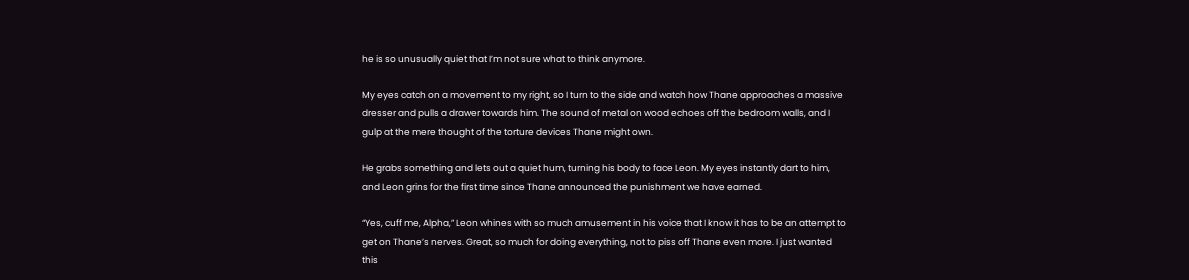he is so unusually quiet that I’m not sure what to think anymore.

My eyes catch on a movement to my right, so I turn to the side and watch how Thane approaches a massive dresser and pulls a drawer towards him. The sound of metal on wood echoes off the bedroom walls, and I gulp at the mere thought of the torture devices Thane might own.

He grabs something and lets out a quiet hum, turning his body to face Leon. My eyes instantly dart to him, and Leon grins for the first time since Thane announced the punishment we have earned.

“Yes, cuff me, Alpha,” Leon whines with so much amusement in his voice that I know it has to be an attempt to get on Thane’s nerves. Great, so much for doing everything, not to piss off Thane even more. I just wanted this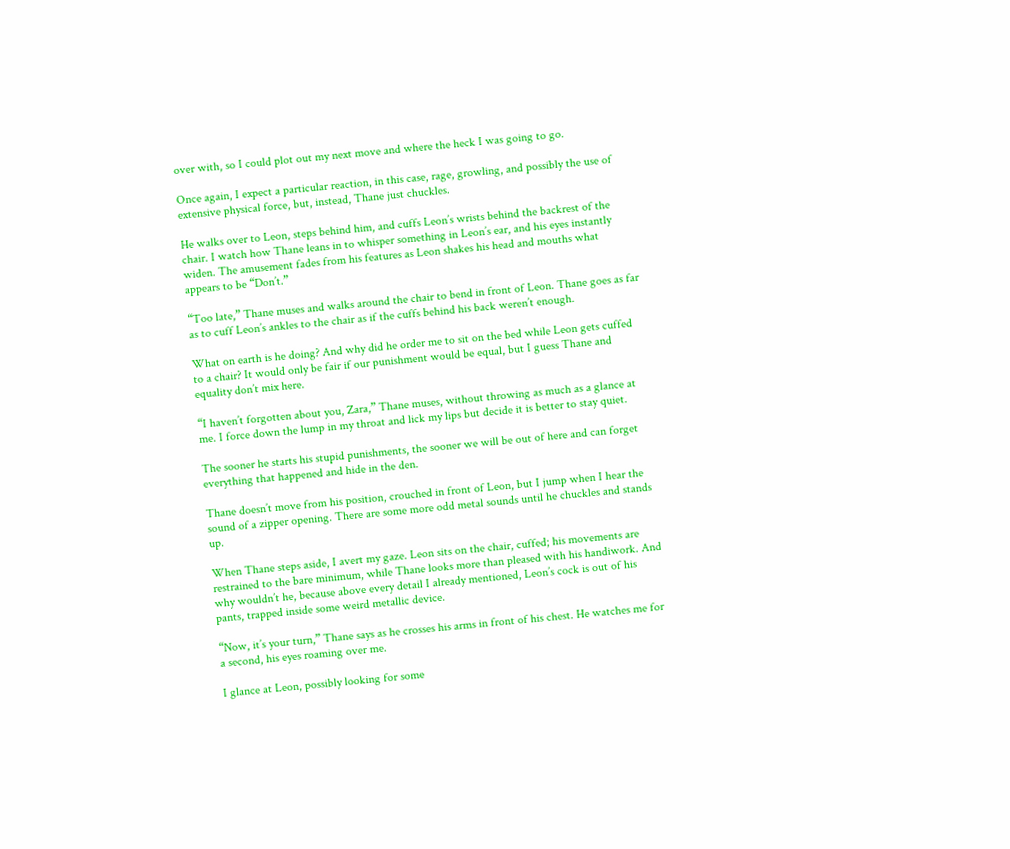over with, so I could plot out my next move and where the heck I was going to go.

Once again, I expect a particular reaction, in this case, rage, growling, and possibly the use of extensive physical force, but, instead, Thane just chuckles.

He walks over to Leon, steps behind him, and cuffs Leon’s wrists behind the backrest of the chair. I watch how Thane leans in to whisper something in Leon’s ear, and his eyes instantly widen. The amusement fades from his features as Leon shakes his head and mouths what appears to be “Don’t.”

“Too late,” Thane muses and walks around the chair to bend in front of Leon. Thane goes as far as to cuff Leon’s ankles to the chair as if the cuffs behind his back weren’t enough.

What on earth is he doing? And why did he order me to sit on the bed while Leon gets cuffed to a chair? It would only be fair if our punishment would be equal, but I guess Thane and equality don’t mix here.

“I haven’t forgotten about you, Zara,” Thane muses, without throwing as much as a glance at me. I force down the lump in my throat and lick my lips but decide it is better to stay quiet.

The sooner he starts his stupid punishments, the sooner we will be out of here and can forget everything that happened and hide in the den.

Thane doesn’t move from his position, crouched in front of Leon, but I jump when I hear the sound of a zipper opening. There are some more odd metal sounds until he chuckles and stands up.

When Thane steps aside, I avert my gaze. Leon sits on the chair, cuffed; his movements are restrained to the bare minimum, while Thane looks more than pleased with his handiwork. And why wouldn’t he, because above every detail I already mentioned, Leon’s cock is out of his pants, trapped inside some weird metallic device.

“Now, it’s your turn,” Thane says as he crosses his arms in front of his chest. He watches me for a second, his eyes roaming over me.

I glance at Leon, possibly looking for some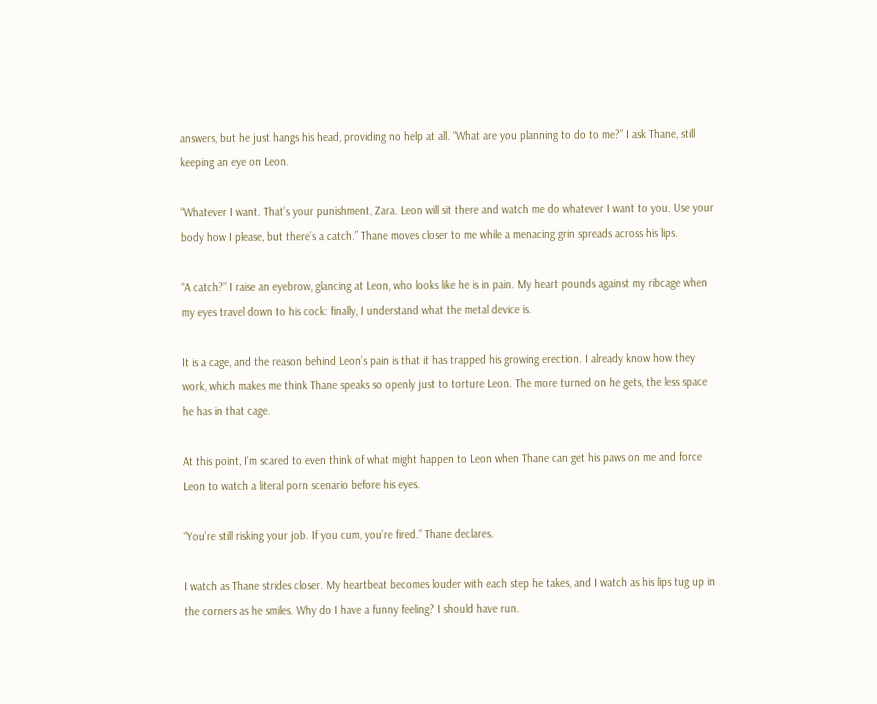answers, but he just hangs his head, providing no help at all. “What are you planning to do to me?” I ask Thane, still keeping an eye on Leon.

“Whatever I want. That’s your punishment, Zara. Leon will sit there and watch me do whatever I want to you. Use your body how I please, but there’s a catch.” Thane moves closer to me while a menacing grin spreads across his lips.

“A catch?” I raise an eyebrow, glancing at Leon, who looks like he is in pain. My heart pounds against my ribcage when my eyes travel down to his cock: finally, I understand what the metal device is.

It is a cage, and the reason behind Leon’s pain is that it has trapped his growing erection. I already know how they work, which makes me think Thane speaks so openly just to torture Leon. The more turned on he gets, the less space he has in that cage.

At this point, I’m scared to even think of what might happen to Leon when Thane can get his paws on me and force Leon to watch a literal porn scenario before his eyes.

“You’re still risking your job. If you cum, you’re fired.” Thane declares.

I watch as Thane strides closer. My heartbeat becomes louder with each step he takes, and I watch as his lips tug up in the corners as he smiles. Why do I have a funny feeling? I should have run.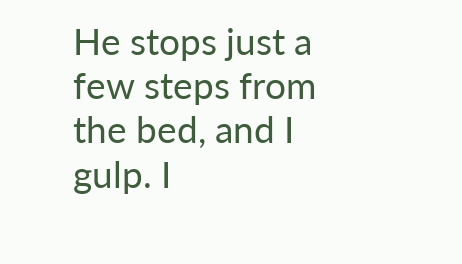He stops just a few steps from the bed, and I gulp. I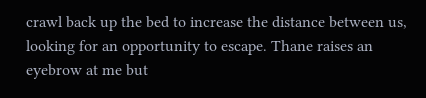crawl back up the bed to increase the distance between us, looking for an opportunity to escape. Thane raises an eyebrow at me but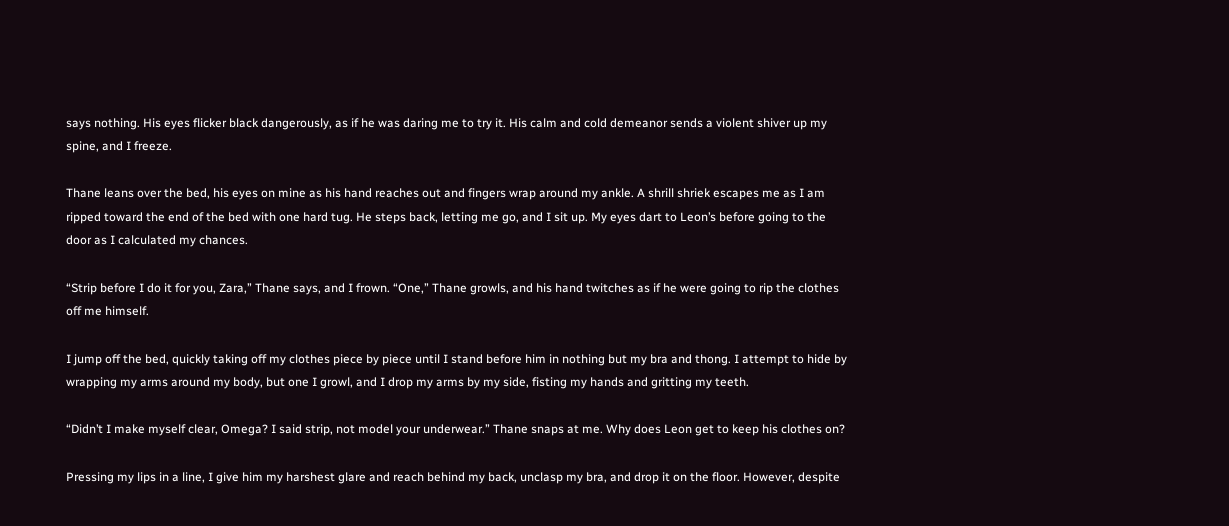says nothing. His eyes flicker black dangerously, as if he was daring me to try it. His calm and cold demeanor sends a violent shiver up my spine, and I freeze.

Thane leans over the bed, his eyes on mine as his hand reaches out and fingers wrap around my ankle. A shrill shriek escapes me as I am ripped toward the end of the bed with one hard tug. He steps back, letting me go, and I sit up. My eyes dart to Leon’s before going to the door as I calculated my chances.

“Strip before I do it for you, Zara,” Thane says, and I frown. “One,” Thane growls, and his hand twitches as if he were going to rip the clothes off me himself.

I jump off the bed, quickly taking off my clothes piece by piece until I stand before him in nothing but my bra and thong. I attempt to hide by wrapping my arms around my body, but one I growl, and I drop my arms by my side, fisting my hands and gritting my teeth.

“Didn’t I make myself clear, Omega? I said strip, not model your underwear.” Thane snaps at me. Why does Leon get to keep his clothes on?

Pressing my lips in a line, I give him my harshest glare and reach behind my back, unclasp my bra, and drop it on the floor. However, despite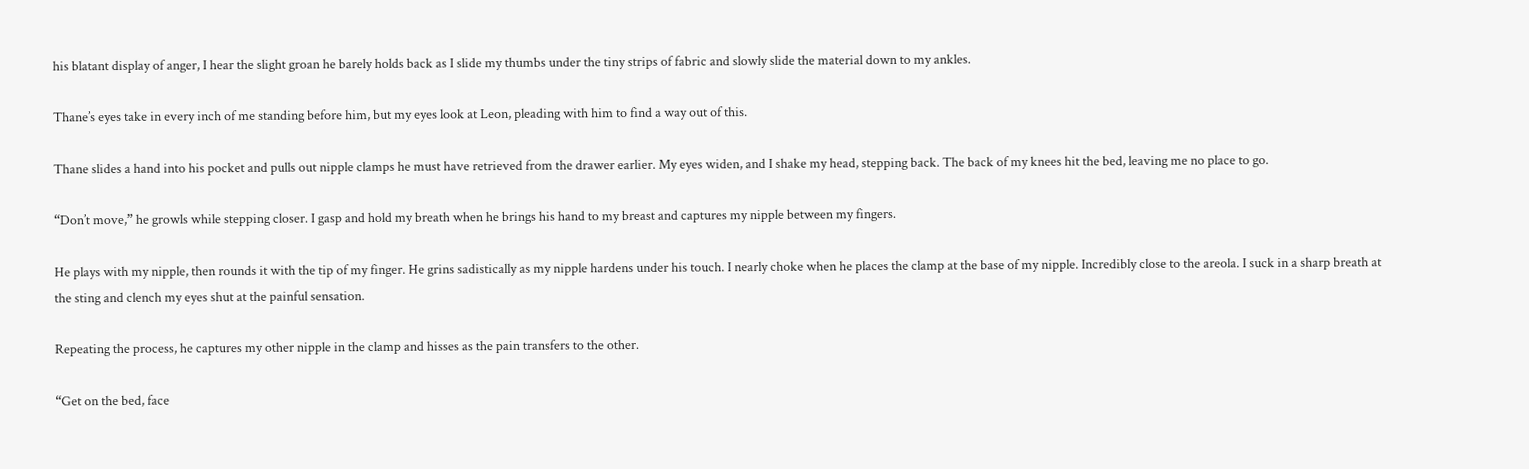his blatant display of anger, I hear the slight groan he barely holds back as I slide my thumbs under the tiny strips of fabric and slowly slide the material down to my ankles.

Thane’s eyes take in every inch of me standing before him, but my eyes look at Leon, pleading with him to find a way out of this.

Thane slides a hand into his pocket and pulls out nipple clamps he must have retrieved from the drawer earlier. My eyes widen, and I shake my head, stepping back. The back of my knees hit the bed, leaving me no place to go.

“Don’t move,” he growls while stepping closer. I gasp and hold my breath when he brings his hand to my breast and captures my nipple between my fingers.

He plays with my nipple, then rounds it with the tip of my finger. He grins sadistically as my nipple hardens under his touch. I nearly choke when he places the clamp at the base of my nipple. Incredibly close to the areola. I suck in a sharp breath at the sting and clench my eyes shut at the painful sensation.

Repeating the process, he captures my other nipple in the clamp and hisses as the pain transfers to the other.

“Get on the bed, face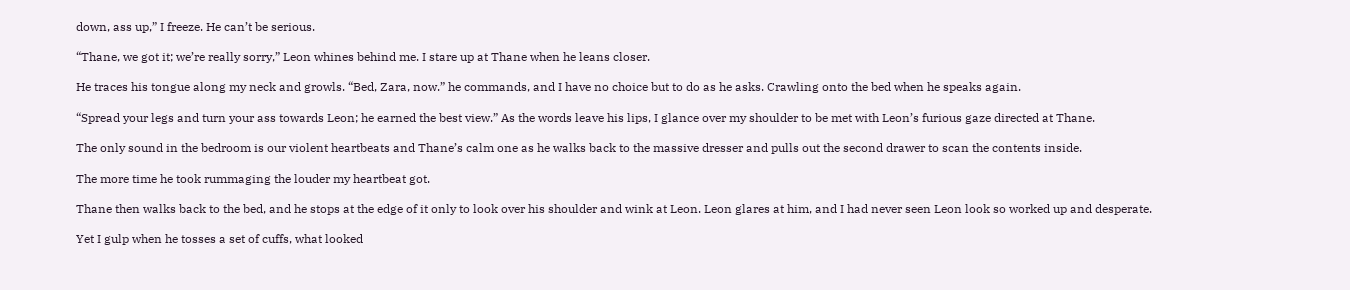down, ass up,” I freeze. He can’t be serious.

“Thane, we got it; we’re really sorry,” Leon whines behind me. I stare up at Thane when he leans closer.

He traces his tongue along my neck and growls. “Bed, Zara, now.” he commands, and I have no choice but to do as he asks. Crawling onto the bed when he speaks again.

“Spread your legs and turn your ass towards Leon; he earned the best view.” As the words leave his lips, I glance over my shoulder to be met with Leon’s furious gaze directed at Thane.

The only sound in the bedroom is our violent heartbeats and Thane’s calm one as he walks back to the massive dresser and pulls out the second drawer to scan the contents inside.

The more time he took rummaging the louder my heartbeat got.

Thane then walks back to the bed, and he stops at the edge of it only to look over his shoulder and wink at Leon. Leon glares at him, and I had never seen Leon look so worked up and desperate.

Yet I gulp when he tosses a set of cuffs, what looked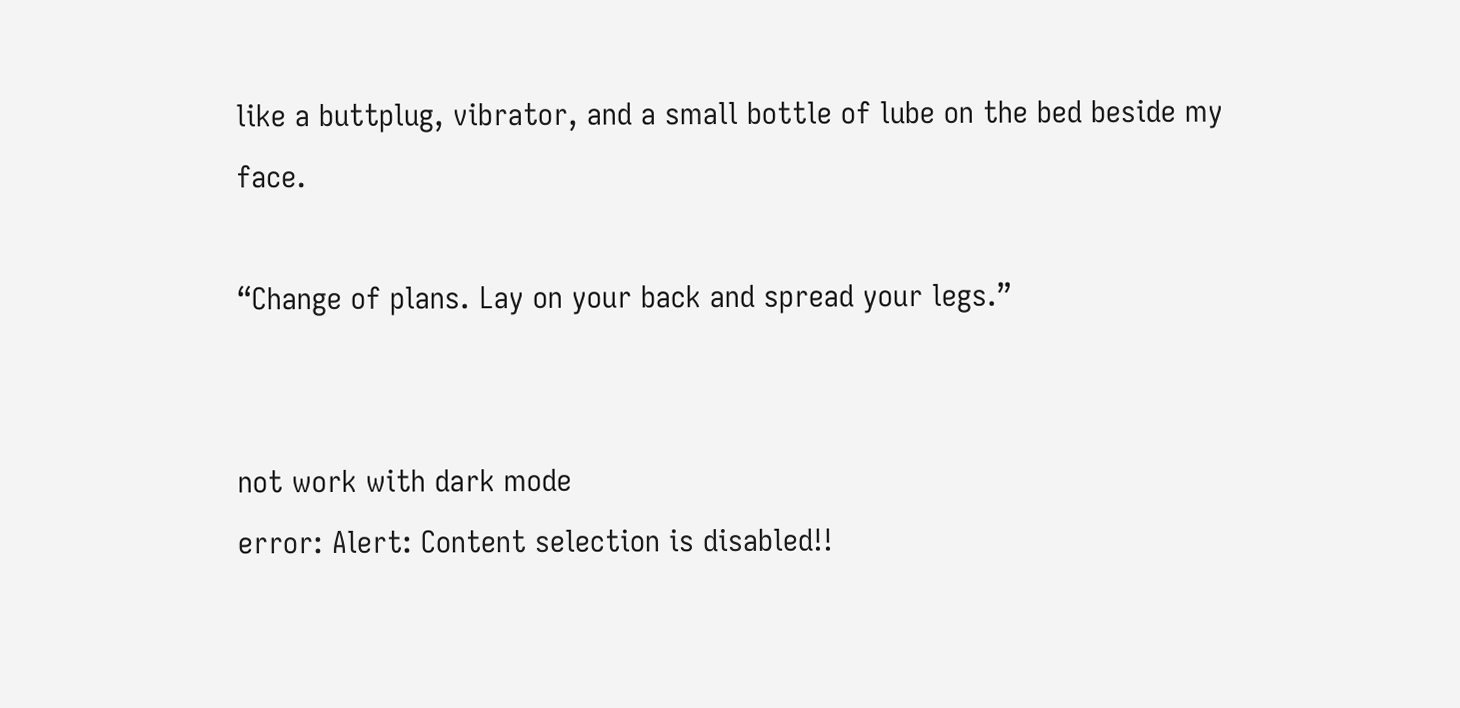like a buttplug, vibrator, and a small bottle of lube on the bed beside my face.

“Change of plans. Lay on your back and spread your legs.”


not work with dark mode
error: Alert: Content selection is disabled!!